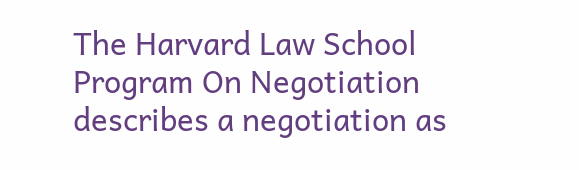The Harvard Law School Program On Negotiation describes a negotiation as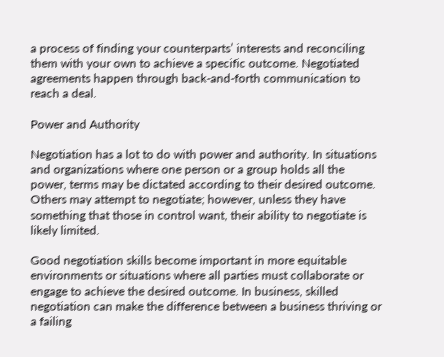a process of finding your counterparts’ interests and reconciling them with your own to achieve a specific outcome. Negotiated agreements happen through back-and-forth communication to reach a deal.

Power and Authority

Negotiation has a lot to do with power and authority. In situations and organizations where one person or a group holds all the power, terms may be dictated according to their desired outcome. Others may attempt to negotiate; however, unless they have something that those in control want, their ability to negotiate is likely limited.

Good negotiation skills become important in more equitable environments or situations where all parties must collaborate or engage to achieve the desired outcome. In business, skilled negotiation can make the difference between a business thriving or a failing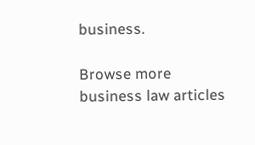business.

Browse more business law articles